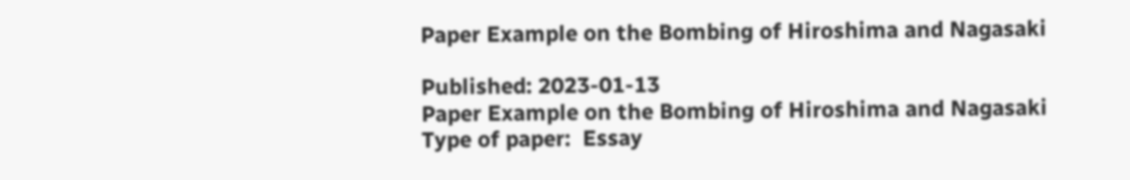Paper Example on the Bombing of Hiroshima and Nagasaki

Published: 2023-01-13
Paper Example on the Bombing of Hiroshima and Nagasaki
Type of paper:  Essay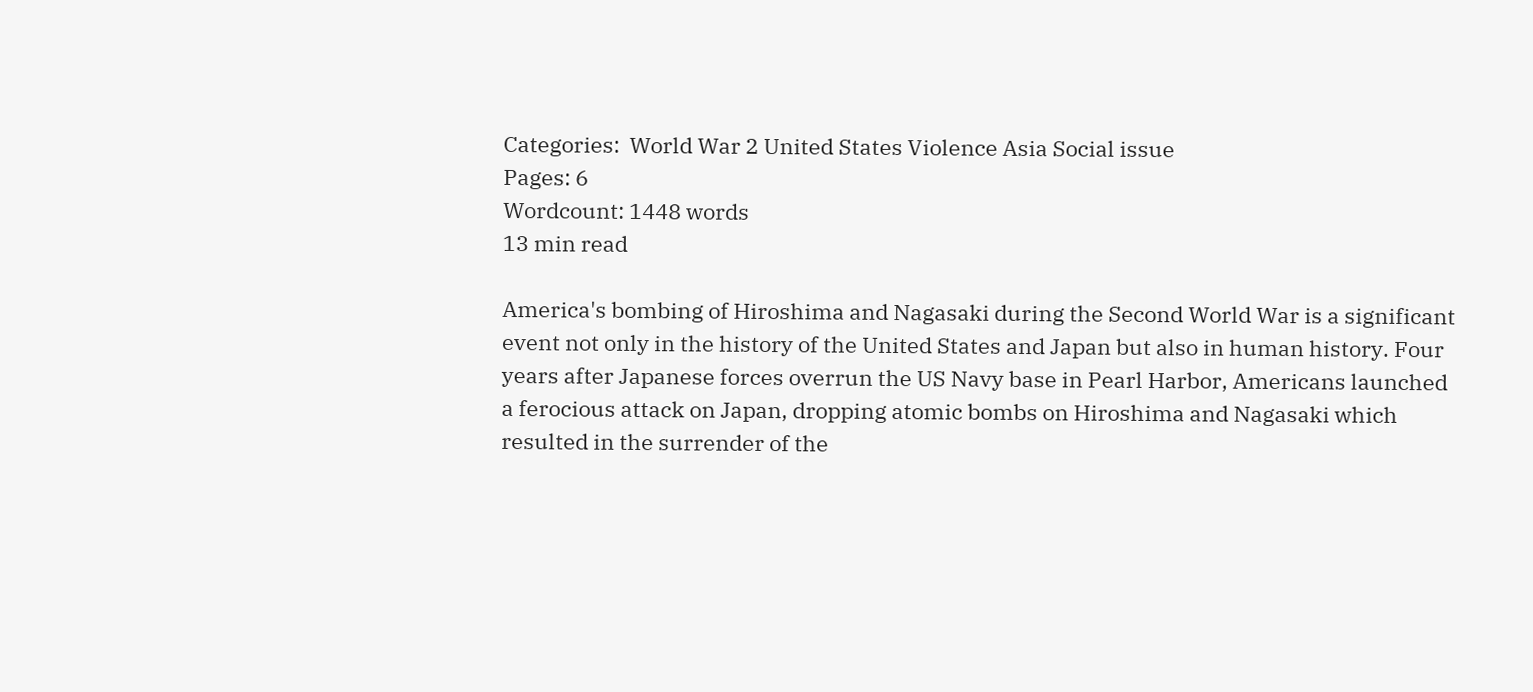Categories:  World War 2 United States Violence Asia Social issue
Pages: 6
Wordcount: 1448 words
13 min read

America's bombing of Hiroshima and Nagasaki during the Second World War is a significant event not only in the history of the United States and Japan but also in human history. Four years after Japanese forces overrun the US Navy base in Pearl Harbor, Americans launched a ferocious attack on Japan, dropping atomic bombs on Hiroshima and Nagasaki which resulted in the surrender of the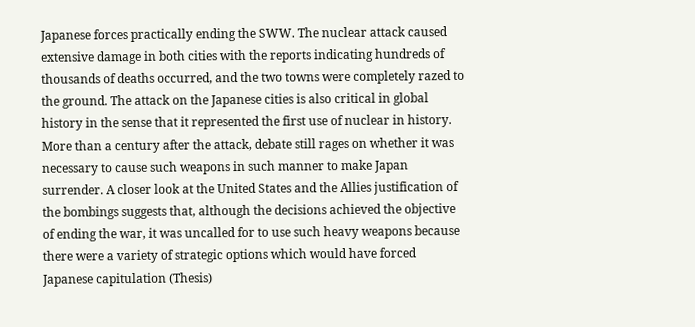Japanese forces practically ending the SWW. The nuclear attack caused extensive damage in both cities with the reports indicating hundreds of thousands of deaths occurred, and the two towns were completely razed to the ground. The attack on the Japanese cities is also critical in global history in the sense that it represented the first use of nuclear in history. More than a century after the attack, debate still rages on whether it was necessary to cause such weapons in such manner to make Japan surrender. A closer look at the United States and the Allies justification of the bombings suggests that, although the decisions achieved the objective of ending the war, it was uncalled for to use such heavy weapons because there were a variety of strategic options which would have forced Japanese capitulation (Thesis)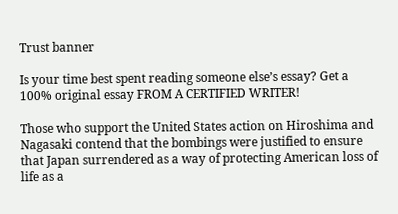Trust banner

Is your time best spent reading someone else’s essay? Get a 100% original essay FROM A CERTIFIED WRITER!

Those who support the United States action on Hiroshima and Nagasaki contend that the bombings were justified to ensure that Japan surrendered as a way of protecting American loss of life as a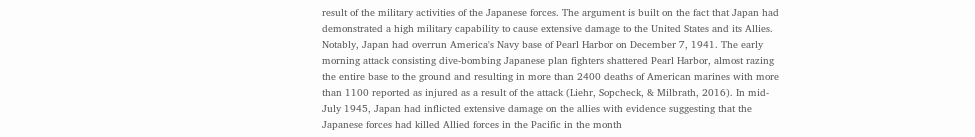result of the military activities of the Japanese forces. The argument is built on the fact that Japan had demonstrated a high military capability to cause extensive damage to the United States and its Allies. Notably, Japan had overrun America's Navy base of Pearl Harbor on December 7, 1941. The early morning attack consisting dive-bombing Japanese plan fighters shattered Pearl Harbor, almost razing the entire base to the ground and resulting in more than 2400 deaths of American marines with more than 1100 reported as injured as a result of the attack (Liehr, Sopcheck, & Milbrath, 2016). In mid-July 1945, Japan had inflicted extensive damage on the allies with evidence suggesting that the Japanese forces had killed Allied forces in the Pacific in the month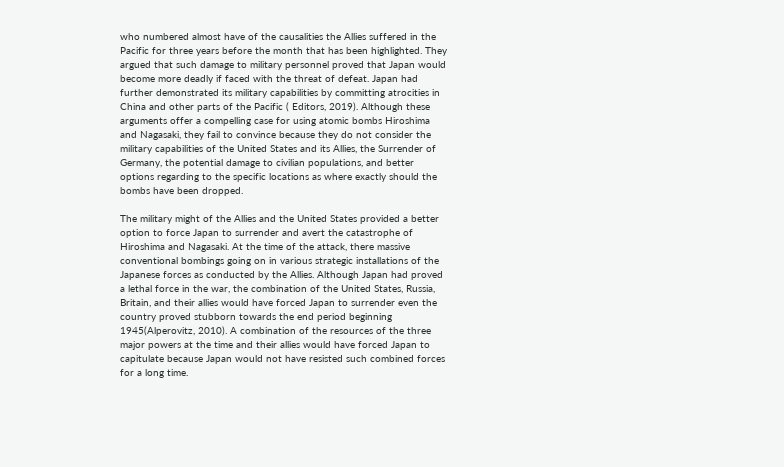who numbered almost have of the causalities the Allies suffered in the Pacific for three years before the month that has been highlighted. They argued that such damage to military personnel proved that Japan would become more deadly if faced with the threat of defeat. Japan had further demonstrated its military capabilities by committing atrocities in China and other parts of the Pacific ( Editors, 2019). Although these arguments offer a compelling case for using atomic bombs Hiroshima and Nagasaki, they fail to convince because they do not consider the military capabilities of the United States and its Allies, the Surrender of Germany, the potential damage to civilian populations, and better options regarding to the specific locations as where exactly should the bombs have been dropped.

The military might of the Allies and the United States provided a better option to force Japan to surrender and avert the catastrophe of Hiroshima and Nagasaki. At the time of the attack, there massive conventional bombings going on in various strategic installations of the Japanese forces as conducted by the Allies. Although Japan had proved a lethal force in the war, the combination of the United States, Russia, Britain, and their allies would have forced Japan to surrender even the country proved stubborn towards the end period beginning 1945(Alperovitz, 2010). A combination of the resources of the three major powers at the time and their allies would have forced Japan to capitulate because Japan would not have resisted such combined forces for a long time.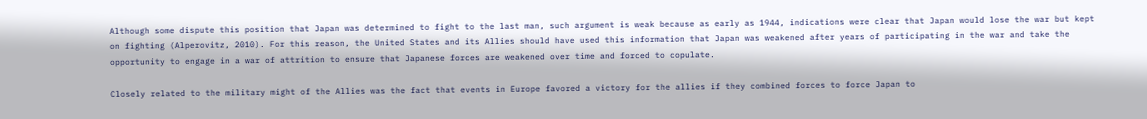Although some dispute this position that Japan was determined to fight to the last man, such argument is weak because as early as 1944, indications were clear that Japan would lose the war but kept on fighting (Alperovitz, 2010). For this reason, the United States and its Allies should have used this information that Japan was weakened after years of participating in the war and take the opportunity to engage in a war of attrition to ensure that Japanese forces are weakened over time and forced to copulate.

Closely related to the military might of the Allies was the fact that events in Europe favored a victory for the allies if they combined forces to force Japan to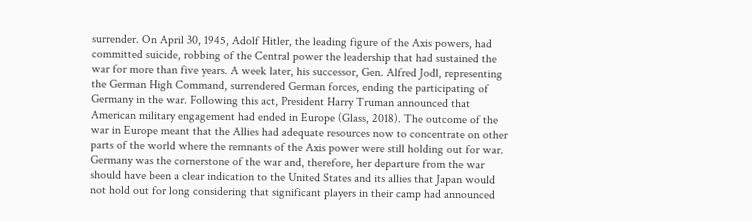surrender. On April 30, 1945, Adolf Hitler, the leading figure of the Axis powers, had committed suicide, robbing of the Central power the leadership that had sustained the war for more than five years. A week later, his successor, Gen. Alfred Jodl, representing the German High Command, surrendered German forces, ending the participating of Germany in the war. Following this act, President Harry Truman announced that American military engagement had ended in Europe (Glass, 2018). The outcome of the war in Europe meant that the Allies had adequate resources now to concentrate on other parts of the world where the remnants of the Axis power were still holding out for war. Germany was the cornerstone of the war and, therefore, her departure from the war should have been a clear indication to the United States and its allies that Japan would not hold out for long considering that significant players in their camp had announced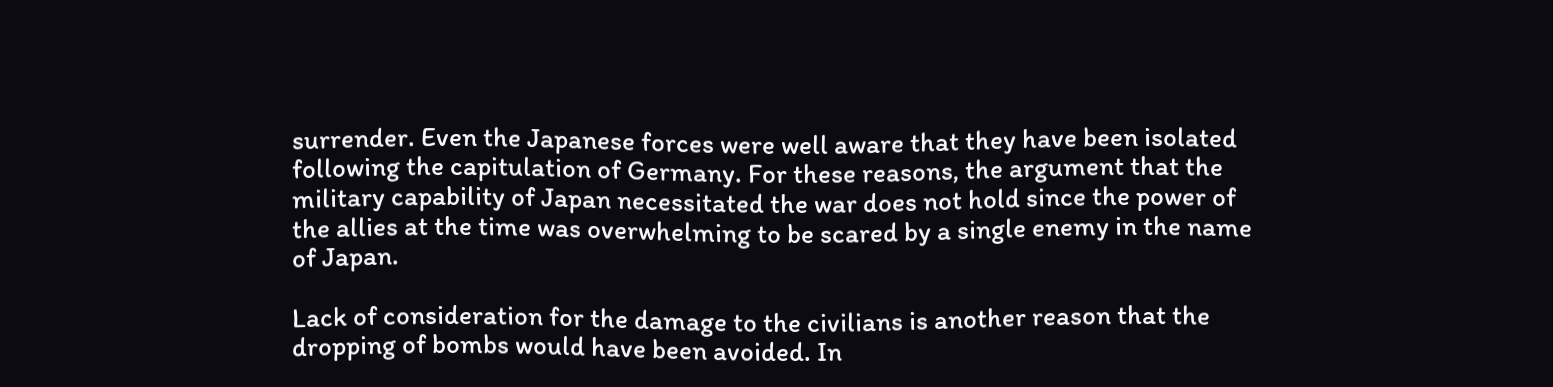surrender. Even the Japanese forces were well aware that they have been isolated following the capitulation of Germany. For these reasons, the argument that the military capability of Japan necessitated the war does not hold since the power of the allies at the time was overwhelming to be scared by a single enemy in the name of Japan.

Lack of consideration for the damage to the civilians is another reason that the dropping of bombs would have been avoided. In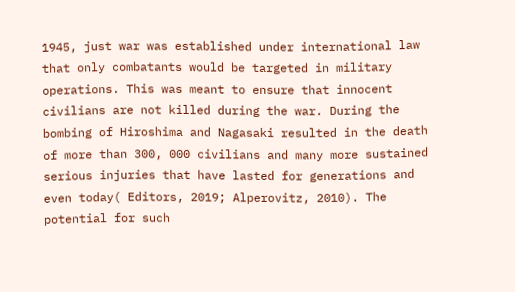1945, just war was established under international law that only combatants would be targeted in military operations. This was meant to ensure that innocent civilians are not killed during the war. During the bombing of Hiroshima and Nagasaki resulted in the death of more than 300, 000 civilians and many more sustained serious injuries that have lasted for generations and even today( Editors, 2019; Alperovitz, 2010). The potential for such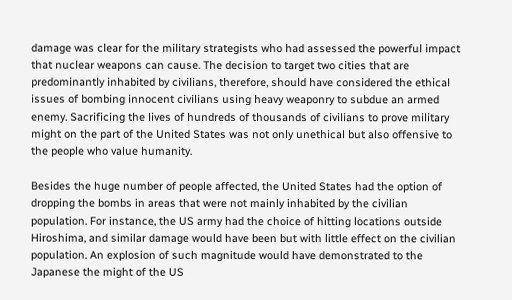damage was clear for the military strategists who had assessed the powerful impact that nuclear weapons can cause. The decision to target two cities that are predominantly inhabited by civilians, therefore, should have considered the ethical issues of bombing innocent civilians using heavy weaponry to subdue an armed enemy. Sacrificing the lives of hundreds of thousands of civilians to prove military might on the part of the United States was not only unethical but also offensive to the people who value humanity.

Besides the huge number of people affected, the United States had the option of dropping the bombs in areas that were not mainly inhabited by the civilian population. For instance, the US army had the choice of hitting locations outside Hiroshima, and similar damage would have been but with little effect on the civilian population. An explosion of such magnitude would have demonstrated to the Japanese the might of the US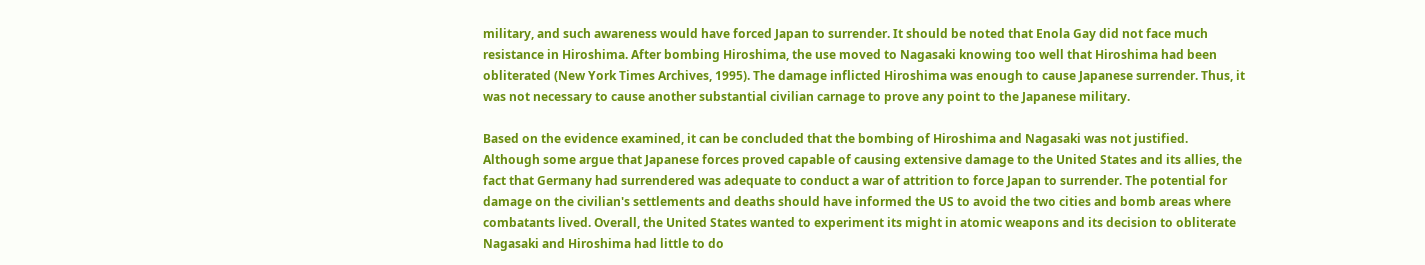military, and such awareness would have forced Japan to surrender. It should be noted that Enola Gay did not face much resistance in Hiroshima. After bombing Hiroshima, the use moved to Nagasaki knowing too well that Hiroshima had been obliterated (New York Times Archives, 1995). The damage inflicted Hiroshima was enough to cause Japanese surrender. Thus, it was not necessary to cause another substantial civilian carnage to prove any point to the Japanese military.

Based on the evidence examined, it can be concluded that the bombing of Hiroshima and Nagasaki was not justified. Although some argue that Japanese forces proved capable of causing extensive damage to the United States and its allies, the fact that Germany had surrendered was adequate to conduct a war of attrition to force Japan to surrender. The potential for damage on the civilian's settlements and deaths should have informed the US to avoid the two cities and bomb areas where combatants lived. Overall, the United States wanted to experiment its might in atomic weapons and its decision to obliterate Nagasaki and Hiroshima had little to do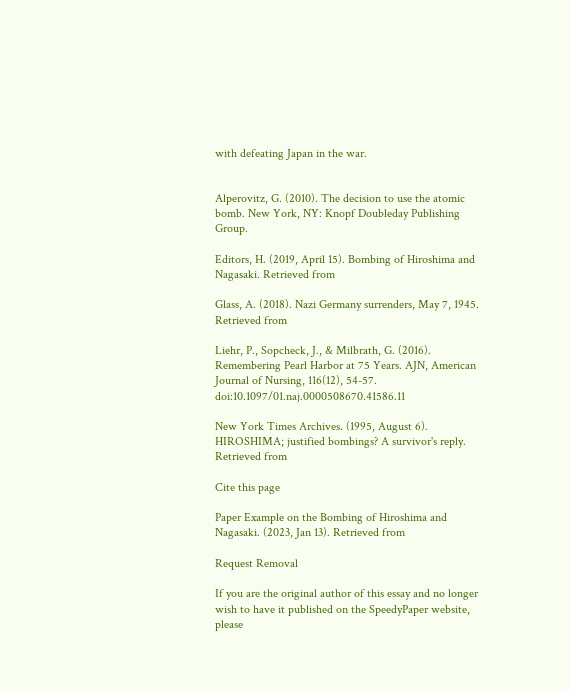with defeating Japan in the war.


Alperovitz, G. (2010). The decision to use the atomic bomb. New York, NY: Knopf Doubleday Publishing Group.

Editors, H. (2019, April 15). Bombing of Hiroshima and Nagasaki. Retrieved from

Glass, A. (2018). Nazi Germany surrenders, May 7, 1945. Retrieved from

Liehr, P., Sopcheck, J., & Milbrath, G. (2016). Remembering Pearl Harbor at 75 Years. AJN, American Journal of Nursing, 116(12), 54-57. doi:10.1097/01.naj.0000508670.41586.11

New York Times Archives. (1995, August 6). HIROSHIMA; justified bombings? A survivor's reply. Retrieved from

Cite this page

Paper Example on the Bombing of Hiroshima and Nagasaki. (2023, Jan 13). Retrieved from

Request Removal

If you are the original author of this essay and no longer wish to have it published on the SpeedyPaper website, please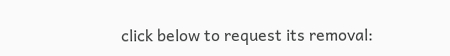click below to request its removal: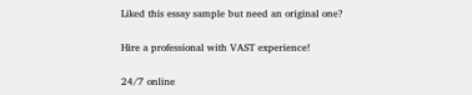Liked this essay sample but need an original one?

Hire a professional with VAST experience!

24/7 online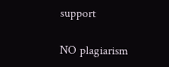support

NO plagiarism